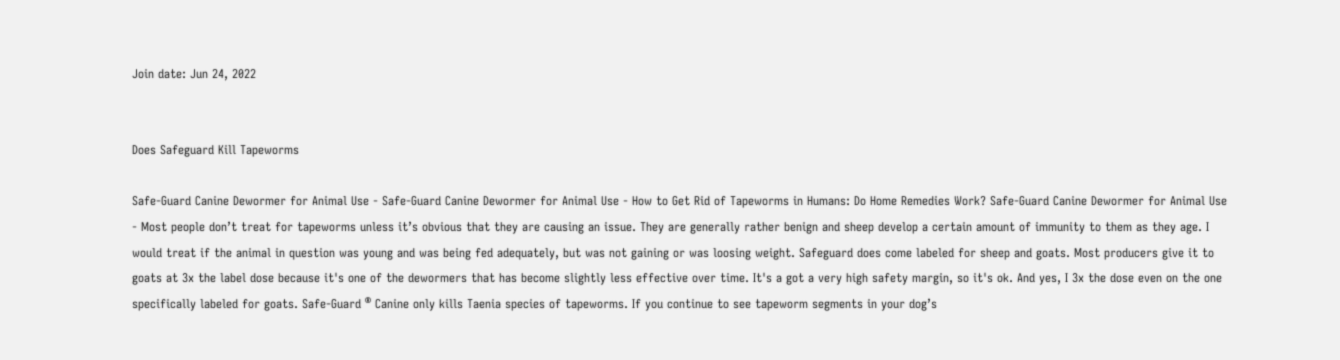Join date: Jun 24, 2022


Does Safeguard Kill Tapeworms

Safe-Guard Canine Dewormer for Animal Use - Safe-Guard Canine Dewormer for Animal Use - How to Get Rid of Tapeworms in Humans: Do Home Remedies Work? Safe-Guard Canine Dewormer for Animal Use - Most people don’t treat for tapeworms unless it’s obvious that they are causing an issue. They are generally rather benign and sheep develop a certain amount of immunity to them as they age. I would treat if the animal in question was young and was being fed adequately, but was not gaining or was loosing weight. Safeguard does come labeled for sheep and goats. Most producers give it to goats at 3x the label dose because it's one of the dewormers that has become slightly less effective over time. It's a got a very high safety margin, so it's ok. And yes, I 3x the dose even on the one specifically labeled for goats. Safe-Guard ® Canine only kills Taenia species of tapeworms. If you continue to see tapeworm segments in your dog’s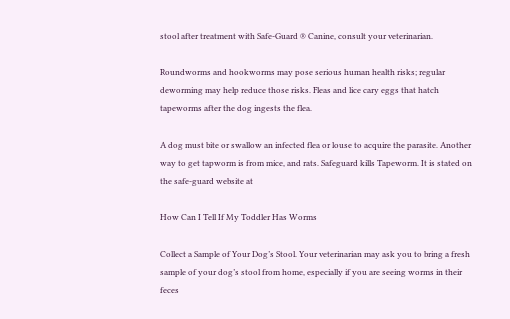stool after treatment with Safe-Guard ® Canine, consult your veterinarian.

Roundworms and hookworms may pose serious human health risks; regular deworming may help reduce those risks. Fleas and lice cary eggs that hatch tapeworms after the dog ingests the flea.

A dog must bite or swallow an infected flea or louse to acquire the parasite. Another way to get tapworm is from mice, and rats. Safeguard kills Tapeworm. It is stated on the safe-guard website at

How Can I Tell If My Toddler Has Worms

Collect a Sample of Your Dog’s Stool. Your veterinarian may ask you to bring a fresh sample of your dog’s stool from home, especially if you are seeing worms in their feces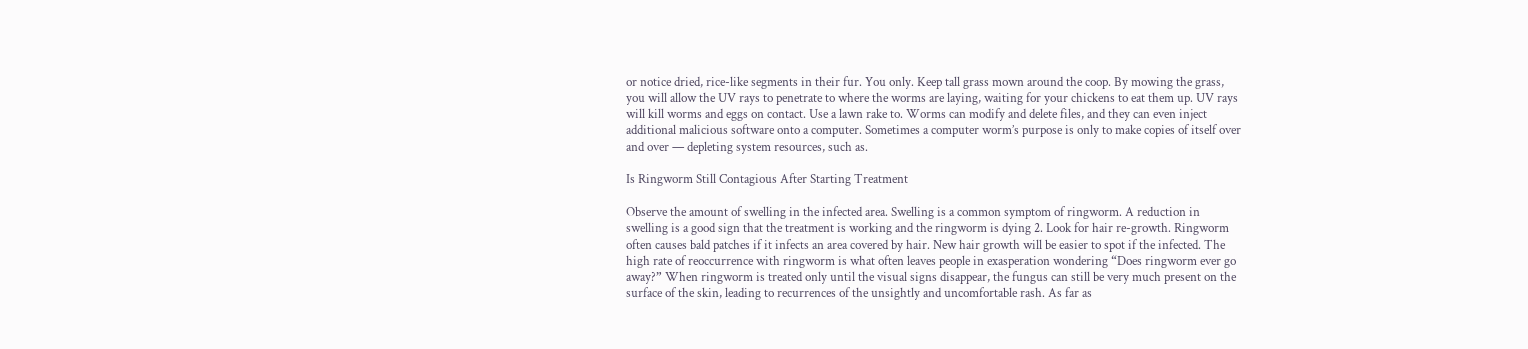or notice dried, rice-like segments in their fur. You only. Keep tall grass mown around the coop. By mowing the grass, you will allow the UV rays to penetrate to where the worms are laying, waiting for your chickens to eat them up. UV rays will kill worms and eggs on contact. Use a lawn rake to. Worms can modify and delete files, and they can even inject additional malicious software onto a computer. Sometimes a computer worm’s purpose is only to make copies of itself over and over — depleting system resources, such as.

Is Ringworm Still Contagious After Starting Treatment

Observe the amount of swelling in the infected area. Swelling is a common symptom of ringworm. A reduction in swelling is a good sign that the treatment is working and the ringworm is dying 2. Look for hair re-growth. Ringworm often causes bald patches if it infects an area covered by hair. New hair growth will be easier to spot if the infected. The high rate of reoccurrence with ringworm is what often leaves people in exasperation wondering “Does ringworm ever go away?” When ringworm is treated only until the visual signs disappear, the fungus can still be very much present on the surface of the skin, leading to recurrences of the unsightly and uncomfortable rash. As far as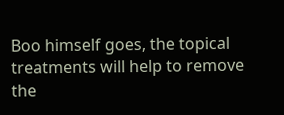Boo himself goes, the topical treatments will help to remove the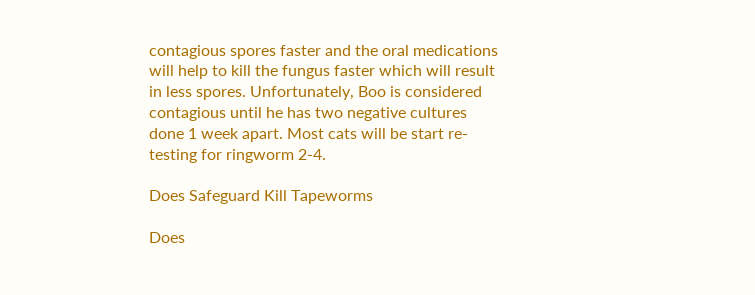contagious spores faster and the oral medications will help to kill the fungus faster which will result in less spores. Unfortunately, Boo is considered contagious until he has two negative cultures done 1 week apart. Most cats will be start re-testing for ringworm 2-4.

Does Safeguard Kill Tapeworms

Does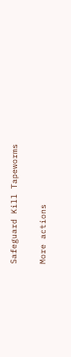Safeguard Kill Tapeworms

More actions